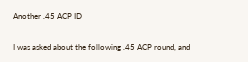Another .45 ACP ID

I was asked about the following .45 ACP round, and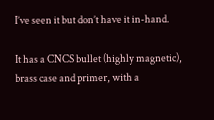I’ve seen it but don’t have it in-hand.

It has a CNCS bullet (highly magnetic), brass case and primer, with a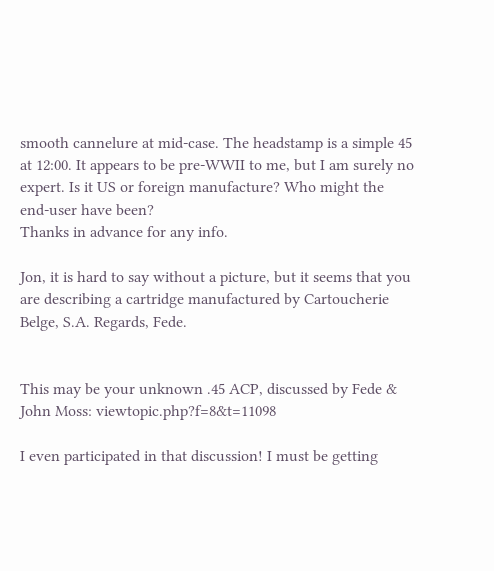smooth cannelure at mid-case. The headstamp is a simple 45 at 12:00. It appears to be pre-WWII to me, but I am surely no expert. Is it US or foreign manufacture? Who might the end-user have been?
Thanks in advance for any info.

Jon, it is hard to say without a picture, but it seems that you are describing a cartridge manufactured by Cartoucherie Belge, S.A. Regards, Fede.


This may be your unknown .45 ACP, discussed by Fede & John Moss: viewtopic.php?f=8&t=11098

I even participated in that discussion! I must be getting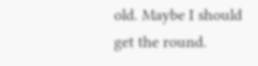old. Maybe I should get the round.